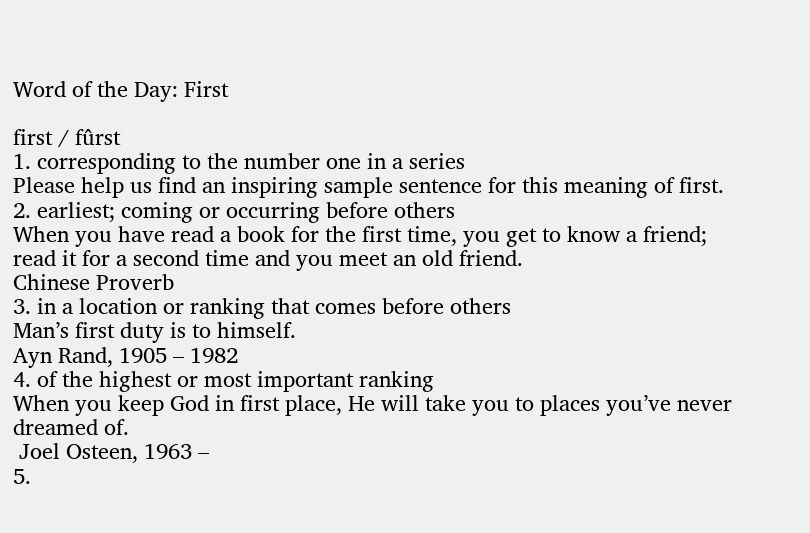Word of the Day: First

first / fûrst
1. corresponding to the number one in a series
Please help us find an inspiring sample sentence for this meaning of first.
2. earliest; coming or occurring before others
When you have read a book for the first time, you get to know a friend; read it for a second time and you meet an old friend.
Chinese Proverb
3. in a location or ranking that comes before others
Man’s first duty is to himself.
Ayn Rand, 1905 – 1982
4. of the highest or most important ranking
When you keep God in first place, He will take you to places you’ve never dreamed of.
 Joel Osteen, 1963 –
5.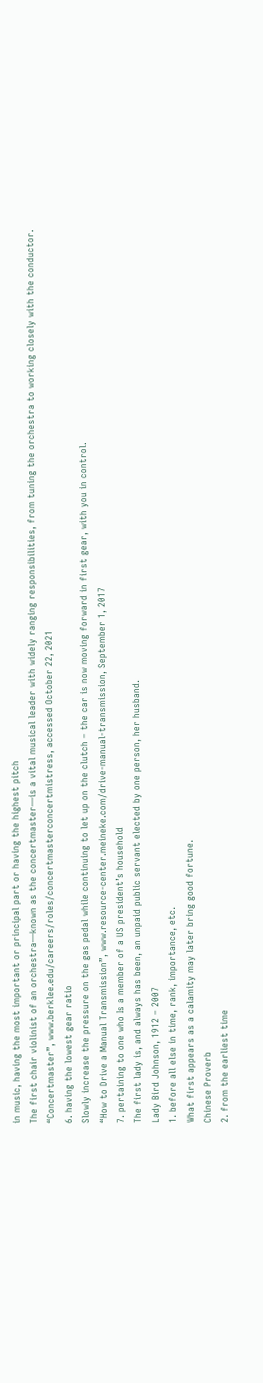in music, having the most important or principal part or having the highest pitch
The first chair violinist of an orchestra—known as the concertmaster—is a vital musical leader with widely ranging responsibilities, from tuning the orchestra to working closely with the conductor.
“Concertmaster”, www.berklee.edu/careers/roles/concertmasterconcertmistress, accessed October 22, 2021
6. having the lowest gear ratio
Slowly increase the pressure on the gas pedal while continuing to let up on the clutch – the car is now moving forward in first gear, with you in control.
“How to Drive a Manual Transmission”, www.resource-center.meineke.com/drive-manual-transmission, September 1, 2017
7. pertaining to one who Is a member of a US president’s household
The first lady is, and always has been, an unpaid public servant elected by one person, her husband.
Lady Bird Johnson, 1912 – 2007
1. before all else in time, rank, importance, etc.
What first appears as a calamity may later bring good fortune.
Chinese Proverb
2. from the earliest time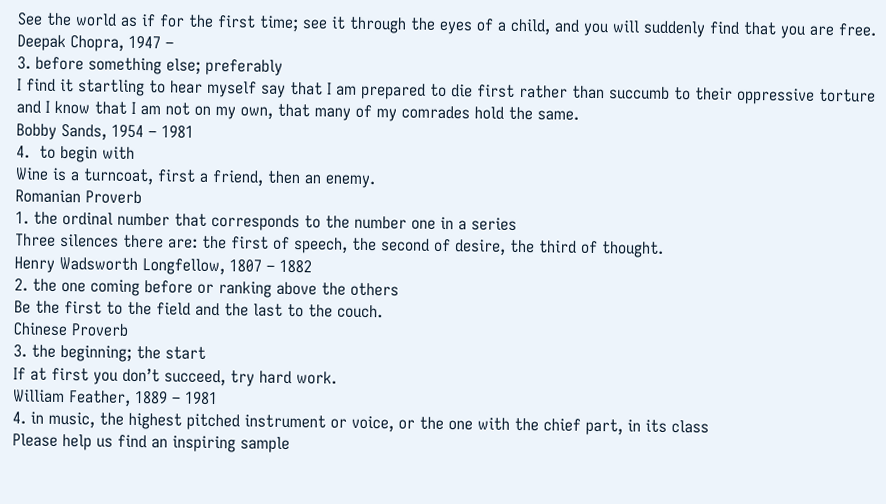See the world as if for the first time; see it through the eyes of a child, and you will suddenly find that you are free.
Deepak Chopra, 1947 –
3. before something else; preferably
I find it startling to hear myself say that I am prepared to die first rather than succumb to their oppressive torture and I know that I am not on my own, that many of my comrades hold the same.
Bobby Sands, 1954 – 1981
4.  to begin with
Wine is a turncoat, first a friend, then an enemy.
Romanian Proverb
1. the ordinal number that corresponds to the number one in a series
Three silences there are: the first of speech, the second of desire, the third of thought.
Henry Wadsworth Longfellow, 1807 – 1882
2. the one coming before or ranking above the others
Be the first to the field and the last to the couch.
Chinese Proverb
3. the beginning; the start
If at first you don’t succeed, try hard work.
William Feather, 1889 – 1981
4. in music, the highest pitched instrument or voice, or the one with the chief part, in its class
Please help us find an inspiring sample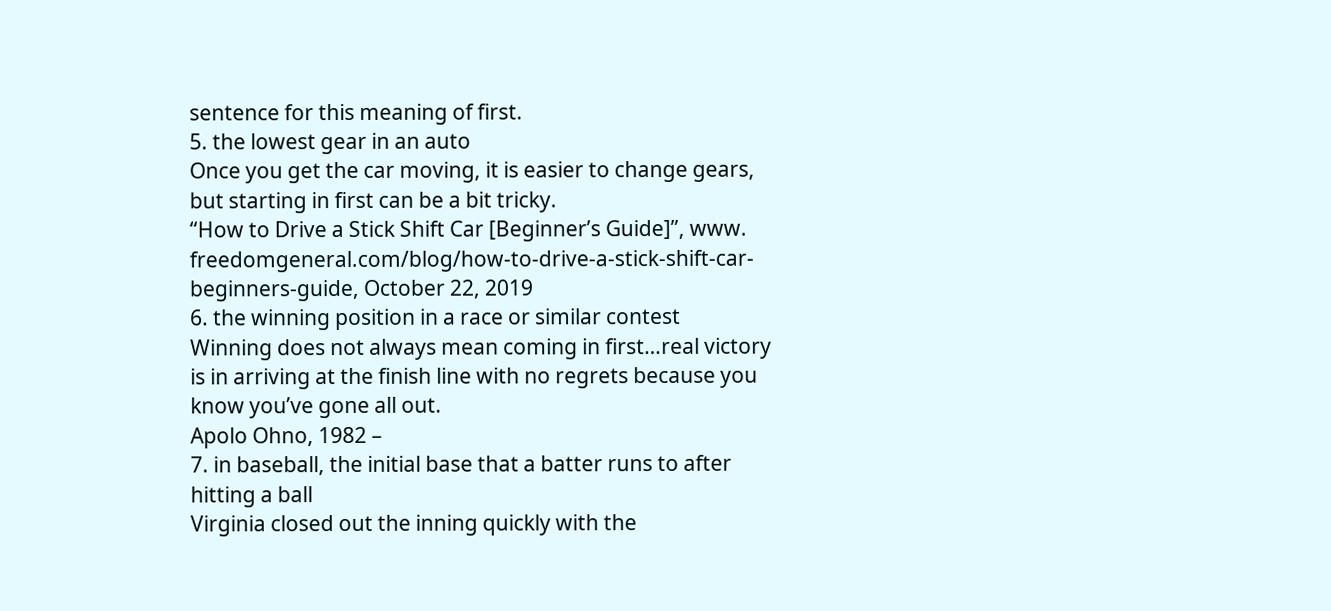sentence for this meaning of first.
5. the lowest gear in an auto
Once you get the car moving, it is easier to change gears, but starting in first can be a bit tricky.
“How to Drive a Stick Shift Car [Beginner’s Guide]”, www. freedomgeneral.com/blog/how-to-drive-a-stick-shift-car-beginners-guide, October 22, 2019
6. the winning position in a race or similar contest
Winning does not always mean coming in first…real victory is in arriving at the finish line with no regrets because you know you’ve gone all out.
Apolo Ohno, 1982 –
7. in baseball, the initial base that a batter runs to after hitting a ball
Virginia closed out the inning quickly with the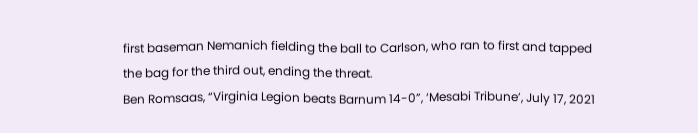first baseman Nemanich fielding the ball to Carlson, who ran to first and tapped the bag for the third out, ending the threat.
Ben Romsaas, “Virginia Legion beats Barnum 14-0”, ‘Mesabi Tribune’, July 17, 2021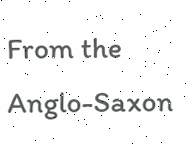From the Anglo-Saxon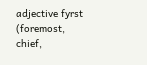adjective fyrst (foremost, chief,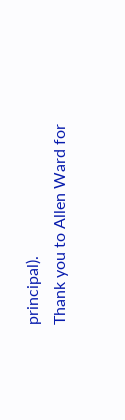principal).
Thank you to Allen Ward for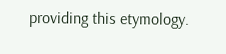providing this etymology.